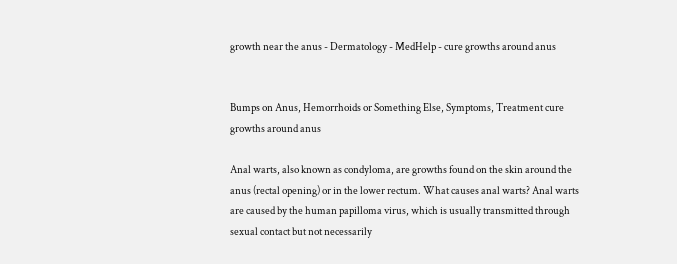growth near the anus - Dermatology - MedHelp - cure growths around anus


Bumps on Anus, Hemorrhoids or Something Else, Symptoms, Treatment cure growths around anus

Anal warts, also known as condyloma, are growths found on the skin around the anus (rectal opening) or in the lower rectum. What causes anal warts? Anal warts are caused by the human papilloma virus, which is usually transmitted through sexual contact but not necessarily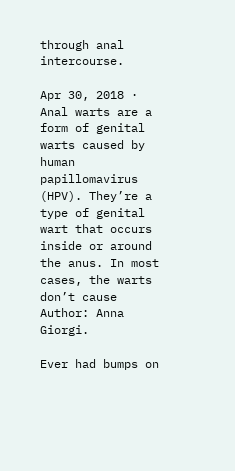through anal intercourse.

Apr 30, 2018 · Anal warts are a form of genital warts caused by human papillomavirus (HPV). They’re a type of genital wart that occurs inside or around the anus. In most cases, the warts don’t cause Author: Anna Giorgi.

Ever had bumps on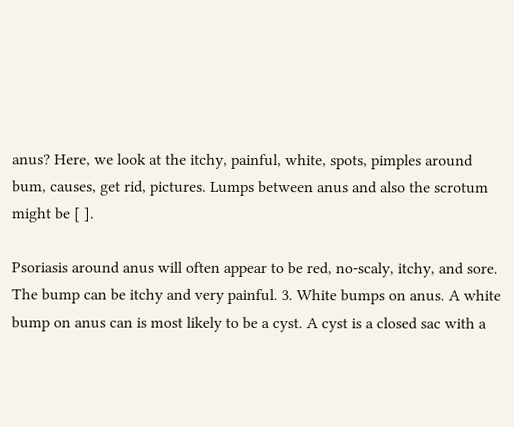anus? Here, we look at the itchy, painful, white, spots, pimples around bum, causes, get rid, pictures. Lumps between anus and also the scrotum might be [ ].

Psoriasis around anus will often appear to be red, no-scaly, itchy, and sore. The bump can be itchy and very painful. 3. White bumps on anus. A white bump on anus can is most likely to be a cyst. A cyst is a closed sac with a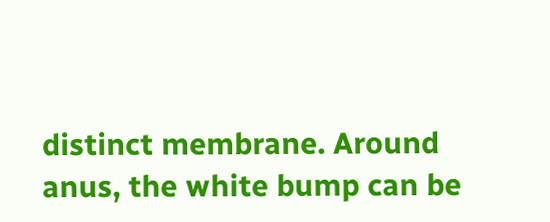distinct membrane. Around anus, the white bump can be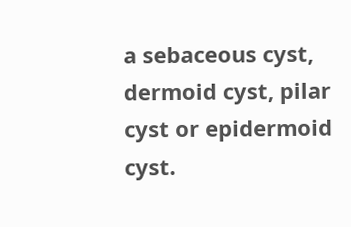a sebaceous cyst, dermoid cyst, pilar cyst or epidermoid cyst.